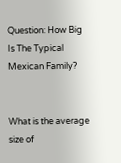Question: How Big Is The Typical Mexican Family?


What is the average size of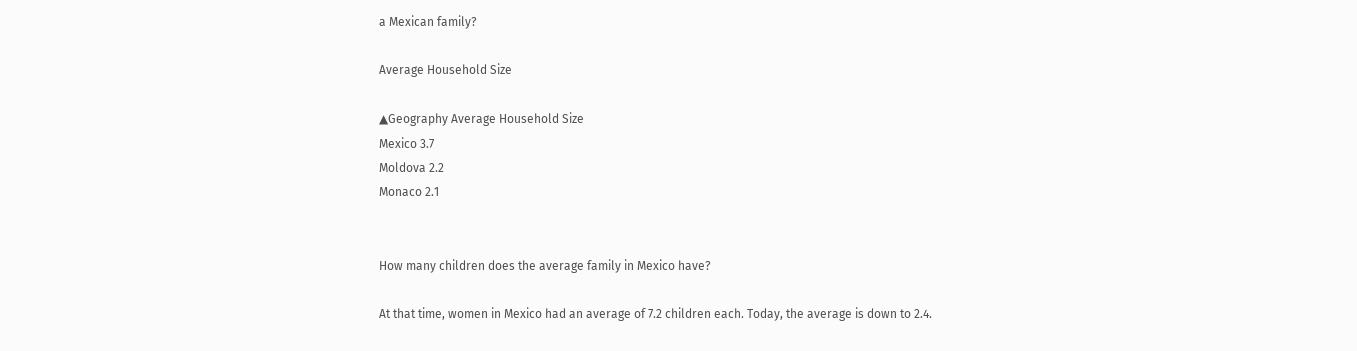a Mexican family?

Average Household Size

▲Geography Average Household Size
Mexico 3.7
Moldova 2.2
Monaco 2.1


How many children does the average family in Mexico have?

At that time, women in Mexico had an average of 7.2 children each. Today, the average is down to 2.4.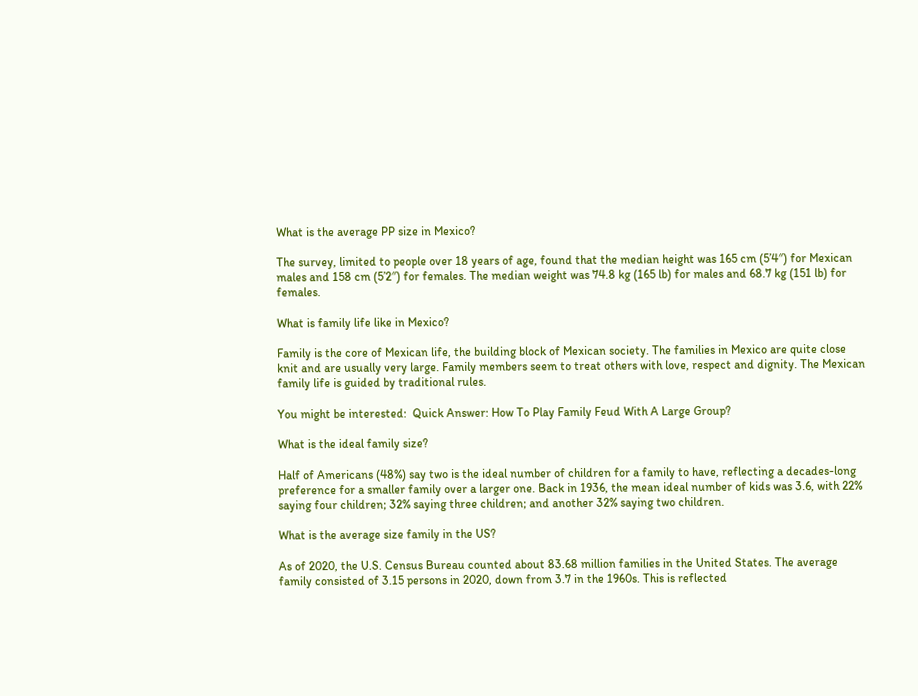What is the average PP size in Mexico?

The survey, limited to people over 18 years of age, found that the median height was 165 cm (5’4″) for Mexican males and 158 cm (5’2″) for females. The median weight was 74.8 kg (165 lb) for males and 68.7 kg (151 lb) for females.

What is family life like in Mexico?

Family is the core of Mexican life, the building block of Mexican society. The families in Mexico are quite close knit and are usually very large. Family members seem to treat others with love, respect and dignity. The Mexican family life is guided by traditional rules.

You might be interested:  Quick Answer: How To Play Family Feud With A Large Group?

What is the ideal family size?

Half of Americans (48%) say two is the ideal number of children for a family to have, reflecting a decades-long preference for a smaller family over a larger one. Back in 1936, the mean ideal number of kids was 3.6, with 22% saying four children; 32% saying three children; and another 32% saying two children.

What is the average size family in the US?

As of 2020, the U.S. Census Bureau counted about 83.68 million families in the United States. The average family consisted of 3.15 persons in 2020, down from 3.7 in the 1960s. This is reflected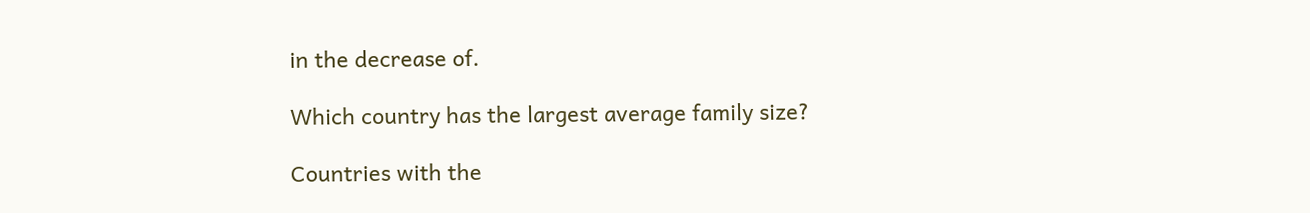in the decrease of.

Which country has the largest average family size?

Countries with the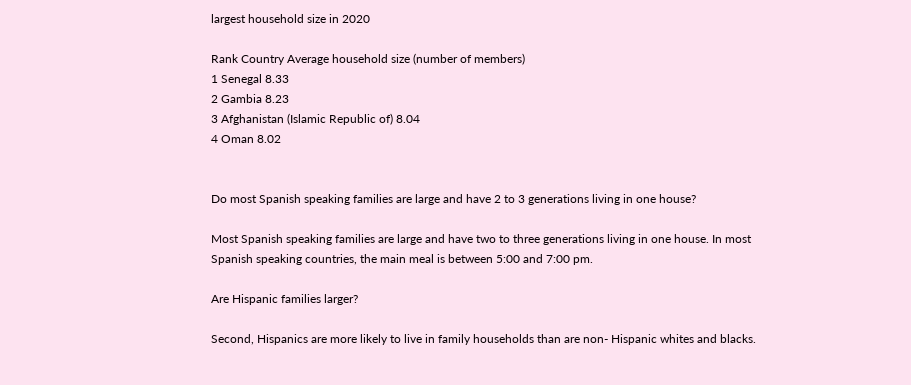largest household size in 2020

Rank Country Average household size (number of members)
1 Senegal 8.33
2 Gambia 8.23
3 Afghanistan (Islamic Republic of) 8.04
4 Oman 8.02


Do most Spanish speaking families are large and have 2 to 3 generations living in one house?

Most Spanish speaking families are large and have two to three generations living in one house. In most Spanish speaking countries, the main meal is between 5:00 and 7:00 pm.

Are Hispanic families larger?

Second, Hispanics are more likely to live in family households than are non- Hispanic whites and blacks.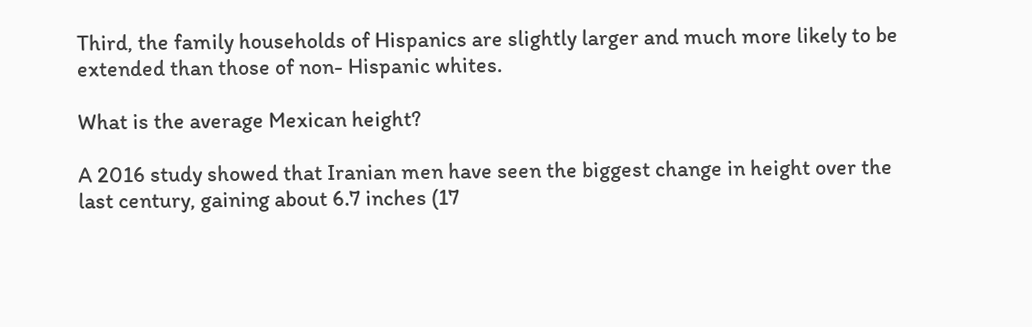Third, the family households of Hispanics are slightly larger and much more likely to be extended than those of non- Hispanic whites.

What is the average Mexican height?

A 2016 study showed that Iranian men have seen the biggest change in height over the last century, gaining about 6.7 inches (17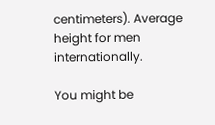centimeters). Average height for men internationally.

You might be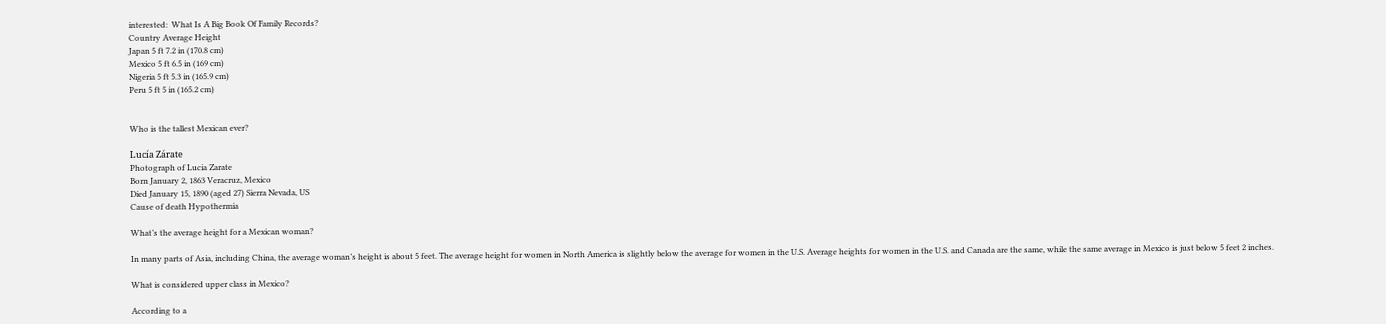interested:  What Is A Big Book Of Family Records?
Country Average Height
Japan 5 ft 7.2 in (170.8 cm)
Mexico 5 ft 6.5 in (169 cm)
Nigeria 5 ft 5.3 in (165.9 cm)
Peru 5 ft 5 in (165.2 cm)


Who is the tallest Mexican ever?

Lucía Zárate
Photograph of Lucia Zarate
Born January 2, 1863 Veracruz, Mexico
Died January 15, 1890 (aged 27) Sierra Nevada, US
Cause of death Hypothermia

What’s the average height for a Mexican woman?

In many parts of Asia, including China, the average woman’s height is about 5 feet. The average height for women in North America is slightly below the average for women in the U.S. Average heights for women in the U.S. and Canada are the same, while the same average in Mexico is just below 5 feet 2 inches.

What is considered upper class in Mexico?

According to a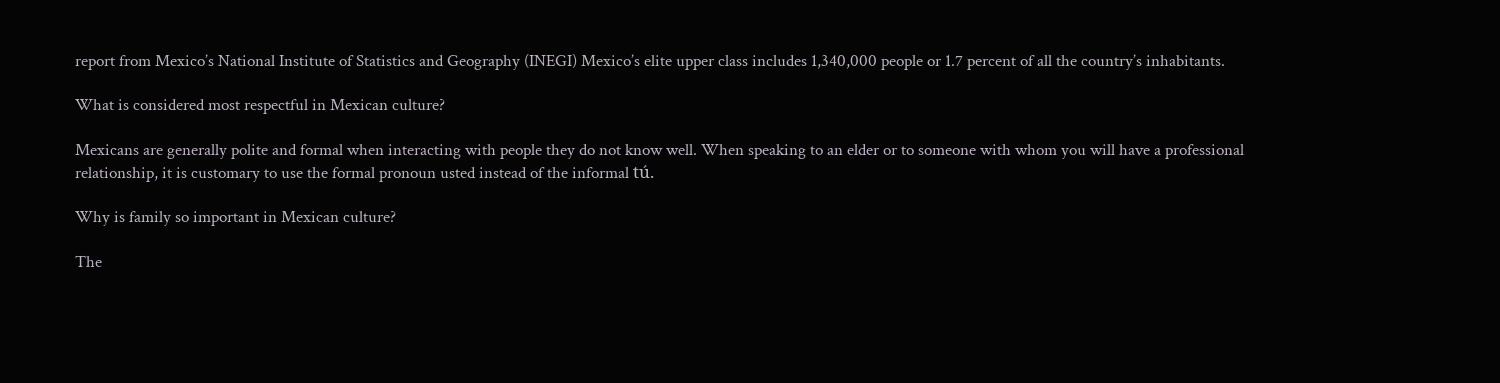report from Mexico’s National Institute of Statistics and Geography (INEGI) Mexico’s elite upper class includes 1,340,000 people or 1.7 percent of all the country’s inhabitants.

What is considered most respectful in Mexican culture?

Mexicans are generally polite and formal when interacting with people they do not know well. When speaking to an elder or to someone with whom you will have a professional relationship, it is customary to use the formal pronoun usted instead of the informal tú.

Why is family so important in Mexican culture?

The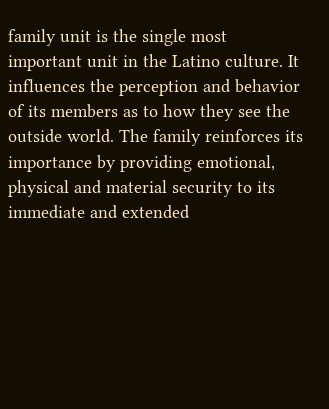family unit is the single most important unit in the Latino culture. It influences the perception and behavior of its members as to how they see the outside world. The family reinforces its importance by providing emotional, physical and material security to its immediate and extended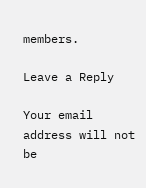members.

Leave a Reply

Your email address will not be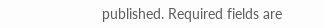published. Required fields are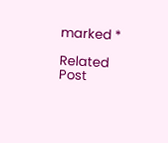marked *

Related Post